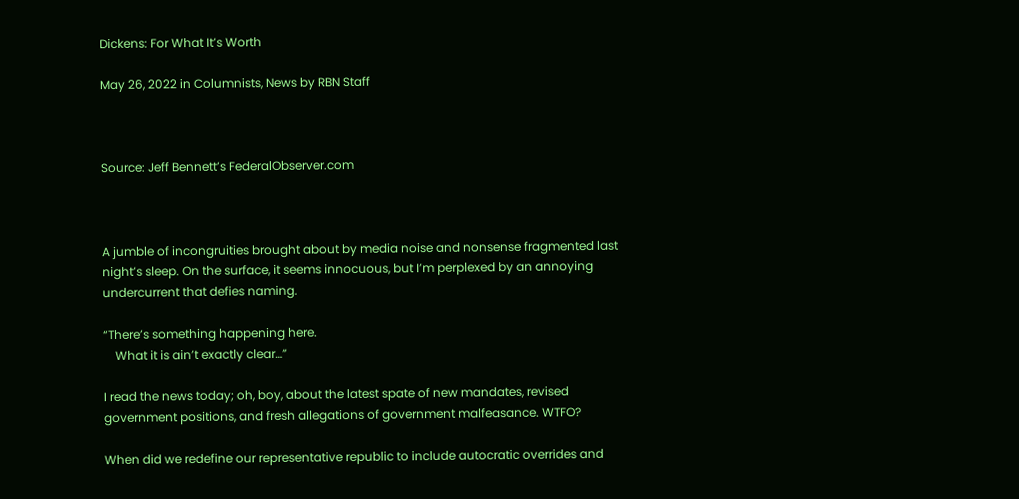Dickens: For What It’s Worth

May 26, 2022 in Columnists, News by RBN Staff



Source: Jeff Bennett’s FederalObserver.com



A jumble of incongruities brought about by media noise and nonsense fragmented last night’s sleep. On the surface, it seems innocuous, but I’m perplexed by an annoying undercurrent that defies naming.

“There’s something happening here.
    What it is ain’t exactly clear…”

I read the news today; oh, boy, about the latest spate of new mandates, revised government positions, and fresh allegations of government malfeasance. WTFO?

When did we redefine our representative republic to include autocratic overrides and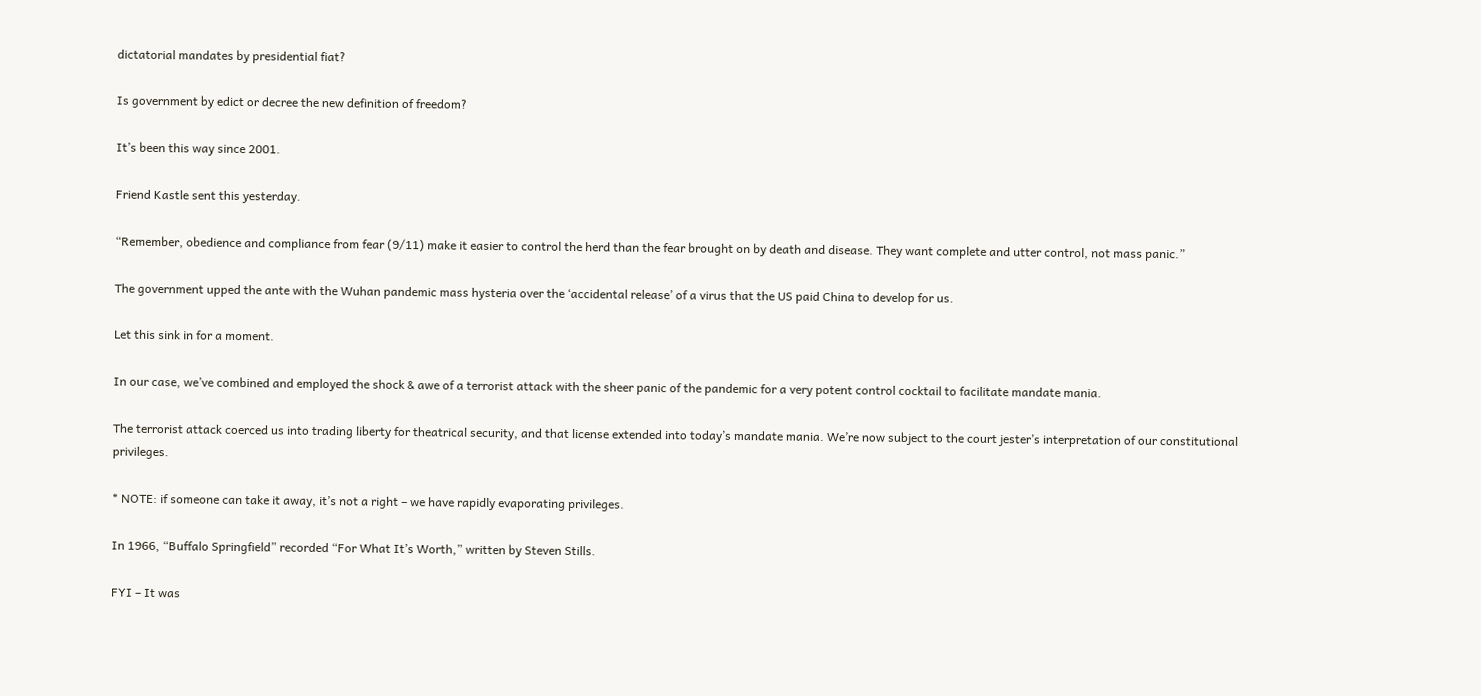dictatorial mandates by presidential fiat?

Is government by edict or decree the new definition of freedom?

It’s been this way since 2001.

Friend Kastle sent this yesterday.

“Remember, obedience and compliance from fear (9/11) make it easier to control the herd than the fear brought on by death and disease. They want complete and utter control, not mass panic.”

The government upped the ante with the Wuhan pandemic mass hysteria over the ‘accidental release’ of a virus that the US paid China to develop for us.

Let this sink in for a moment.

In our case, we’ve combined and employed the shock & awe of a terrorist attack with the sheer panic of the pandemic for a very potent control cocktail to facilitate mandate mania.

The terrorist attack coerced us into trading liberty for theatrical security, and that license extended into today’s mandate mania. We’re now subject to the court jester’s interpretation of our constitutional privileges.

* NOTE: if someone can take it away, it’s not a right – we have rapidly evaporating privileges.

In 1966, “Buffalo Springfield” recorded “For What It’s Worth,” written by Steven Stills.

FYI – It was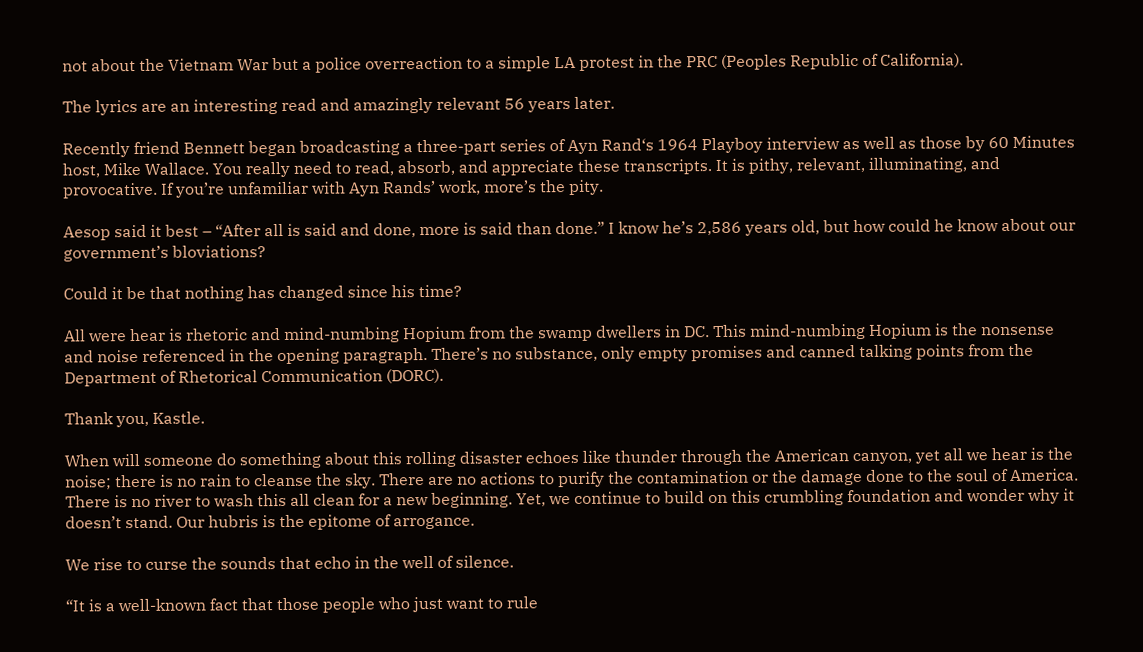not about the Vietnam War but a police overreaction to a simple LA protest in the PRC (Peoples Republic of California).

The lyrics are an interesting read and amazingly relevant 56 years later.

Recently friend Bennett began broadcasting a three-part series of Ayn Rand‘s 1964 Playboy interview as well as those by 60 Minutes host, Mike Wallace. You really need to read, absorb, and appreciate these transcripts. It is pithy, relevant, illuminating, and provocative. If you’re unfamiliar with Ayn Rands’ work, more’s the pity.

Aesop said it best – “After all is said and done, more is said than done.” I know he’s 2,586 years old, but how could he know about our government’s bloviations?

Could it be that nothing has changed since his time?

All were hear is rhetoric and mind-numbing Hopium from the swamp dwellers in DC. This mind-numbing Hopium is the nonsense and noise referenced in the opening paragraph. There’s no substance, only empty promises and canned talking points from the Department of Rhetorical Communication (DORC).

Thank you, Kastle.

When will someone do something about this rolling disaster echoes like thunder through the American canyon, yet all we hear is the noise; there is no rain to cleanse the sky. There are no actions to purify the contamination or the damage done to the soul of America. There is no river to wash this all clean for a new beginning. Yet, we continue to build on this crumbling foundation and wonder why it doesn’t stand. Our hubris is the epitome of arrogance.

We rise to curse the sounds that echo in the well of silence.

“It is a well-known fact that those people who just want to rule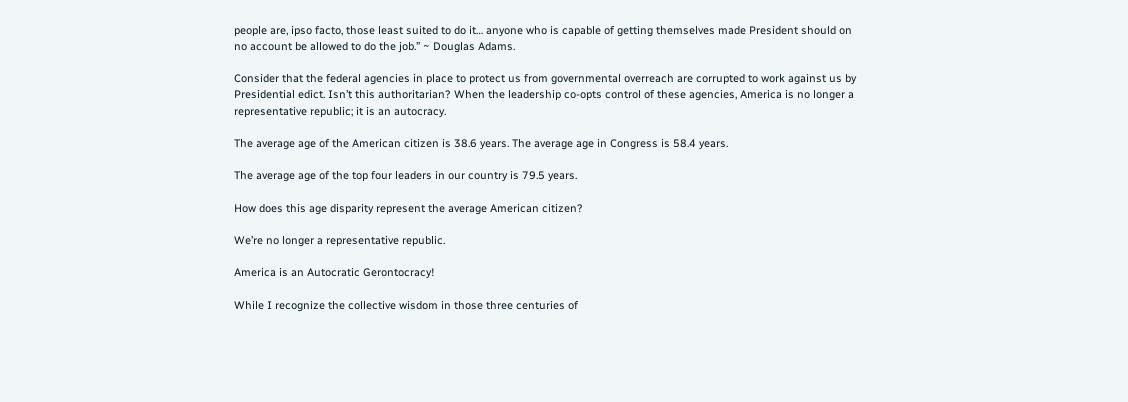people are, ipso facto, those least suited to do it… anyone who is capable of getting themselves made President should on no account be allowed to do the job.” ~ Douglas Adams.

Consider that the federal agencies in place to protect us from governmental overreach are corrupted to work against us by Presidential edict. Isn’t this authoritarian? When the leadership co-opts control of these agencies, America is no longer a representative republic; it is an autocracy.

The average age of the American citizen is 38.6 years. The average age in Congress is 58.4 years.

The average age of the top four leaders in our country is 79.5 years.

How does this age disparity represent the average American citizen?

We’re no longer a representative republic.

America is an Autocratic Gerontocracy!

While I recognize the collective wisdom in those three centuries of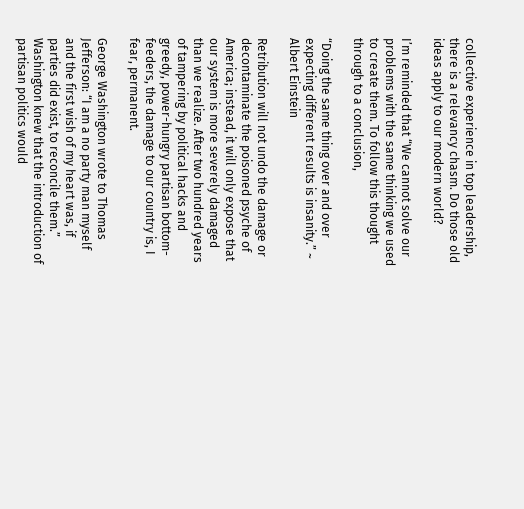collective experience in top leadership, there is a relevancy chasm. Do those old ideas apply to our modern world?

I’m reminded that “We cannot solve our problems with the same thinking we used to create them. To follow this thought through to a conclusion,

“Doing the same thing over and over expecting different results is insanity.” ~ Albert Einstein

Retribution will not undo the damage or decontaminate the poisoned psyche of America; instead, it will only expose that our system is more severely damaged than we realize. After two hundred years of tampering by political hacks and greedy, power-hungry partisan bottom-feeders, the damage to our country is, I fear, permanent.

George Washington wrote to Thomas Jefferson: “I am a no party man myself and the first wish of my heart was, if parties did exist, to reconcile them.” Washington knew that the introduction of partisan politics would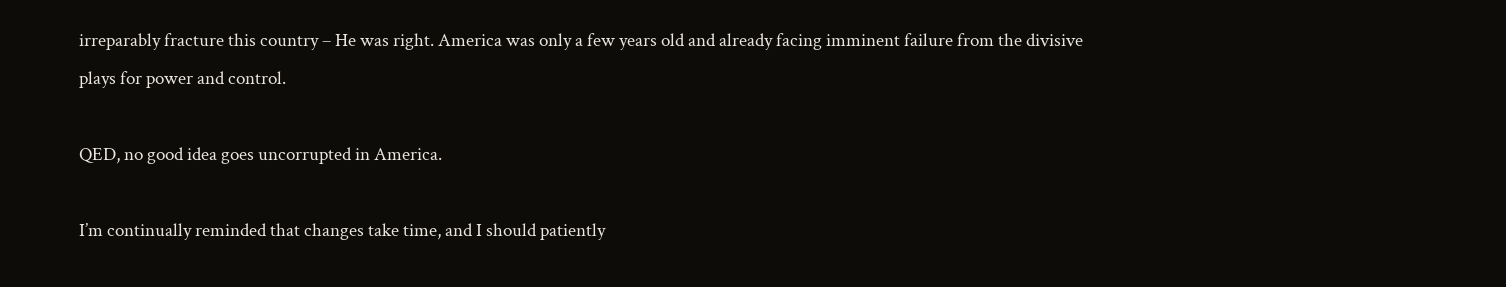irreparably fracture this country – He was right. America was only a few years old and already facing imminent failure from the divisive plays for power and control.

QED, no good idea goes uncorrupted in America.

I’m continually reminded that changes take time, and I should patiently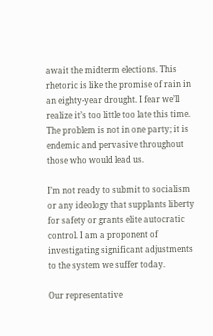await the midterm elections. This rhetoric is like the promise of rain in an eighty-year drought. I fear we’ll realize it’s too little too late this time. The problem is not in one party; it is endemic and pervasive throughout those who would lead us.

I’m not ready to submit to socialism or any ideology that supplants liberty for safety or grants elite autocratic control. I am a proponent of investigating significant adjustments to the system we suffer today.

Our representative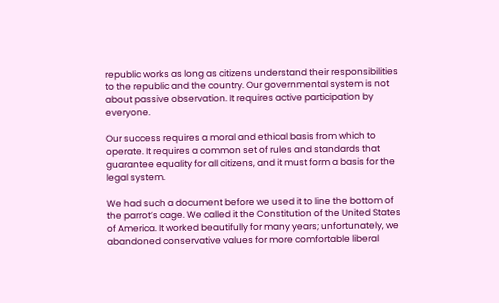republic works as long as citizens understand their responsibilities to the republic and the country. Our governmental system is not about passive observation. It requires active participation by everyone.

Our success requires a moral and ethical basis from which to operate. It requires a common set of rules and standards that guarantee equality for all citizens, and it must form a basis for the legal system.

We had such a document before we used it to line the bottom of the parrot’s cage. We called it the Constitution of the United States of America. It worked beautifully for many years; unfortunately, we abandoned conservative values for more comfortable liberal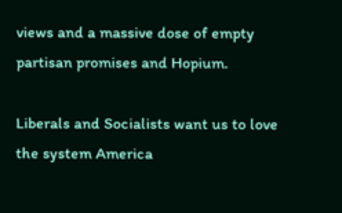views and a massive dose of empty partisan promises and Hopium.

Liberals and Socialists want us to love the system America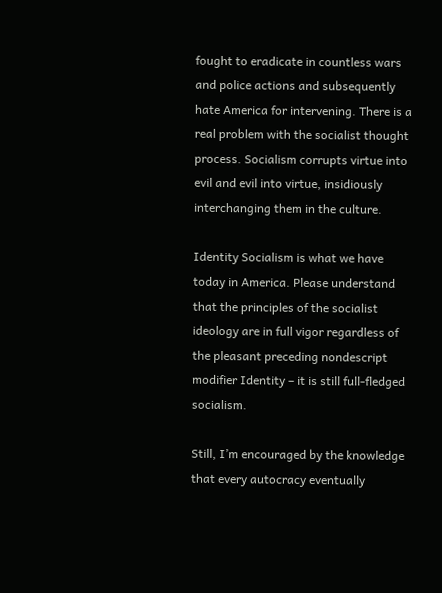fought to eradicate in countless wars and police actions and subsequently hate America for intervening. There is a real problem with the socialist thought process. Socialism corrupts virtue into evil and evil into virtue, insidiously interchanging them in the culture.

Identity Socialism is what we have today in America. Please understand that the principles of the socialist ideology are in full vigor regardless of the pleasant preceding nondescript modifier Identity – it is still full-fledged socialism.

Still, I’m encouraged by the knowledge that every autocracy eventually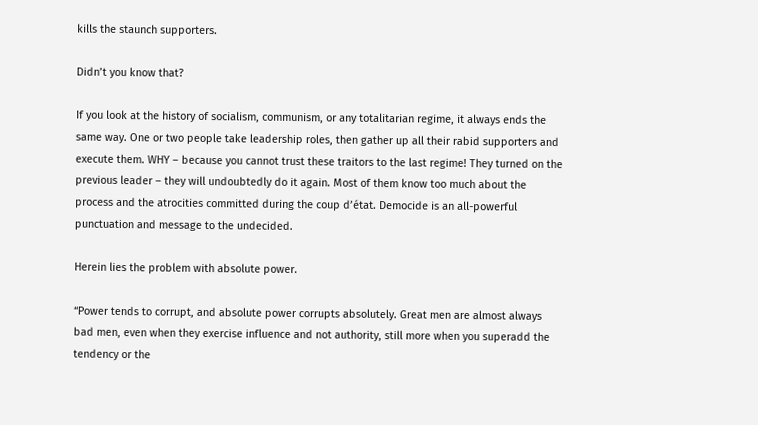kills the staunch supporters.

Didn’t you know that?

If you look at the history of socialism, communism, or any totalitarian regime, it always ends the same way. One or two people take leadership roles, then gather up all their rabid supporters and execute them. WHY – because you cannot trust these traitors to the last regime! They turned on the previous leader – they will undoubtedly do it again. Most of them know too much about the process and the atrocities committed during the coup d’état. Democide is an all-powerful punctuation and message to the undecided.

Herein lies the problem with absolute power.

“Power tends to corrupt, and absolute power corrupts absolutely. Great men are almost always bad men, even when they exercise influence and not authority, still more when you superadd the tendency or the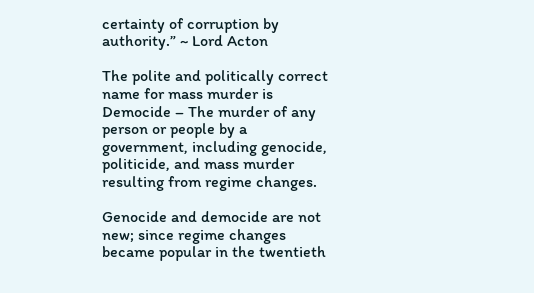certainty of corruption by authority.” ~ Lord Acton

The polite and politically correct name for mass murder is Democide – The murder of any person or people by a government, including genocide, politicide, and mass murder resulting from regime changes.

Genocide and democide are not new; since regime changes became popular in the twentieth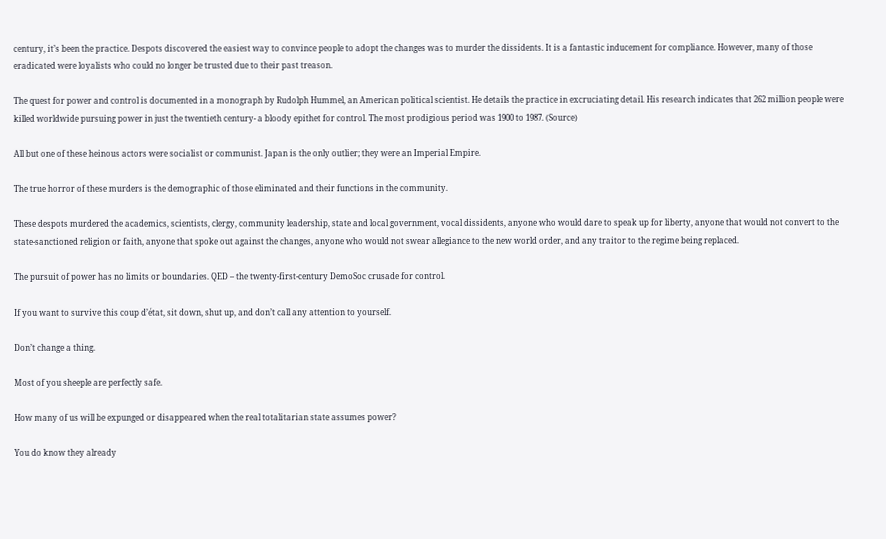century, it’s been the practice. Despots discovered the easiest way to convince people to adopt the changes was to murder the dissidents. It is a fantastic inducement for compliance. However, many of those eradicated were loyalists who could no longer be trusted due to their past treason.

The quest for power and control is documented in a monograph by Rudolph Hummel, an American political scientist. He details the practice in excruciating detail. His research indicates that 262 million people were killed worldwide pursuing power in just the twentieth century- a bloody epithet for control. The most prodigious period was 1900 to 1987. (Source)

All but one of these heinous actors were socialist or communist. Japan is the only outlier; they were an Imperial Empire.

The true horror of these murders is the demographic of those eliminated and their functions in the community.

These despots murdered the academics, scientists, clergy, community leadership, state and local government, vocal dissidents, anyone who would dare to speak up for liberty, anyone that would not convert to the state-sanctioned religion or faith, anyone that spoke out against the changes, anyone who would not swear allegiance to the new world order, and any traitor to the regime being replaced.

The pursuit of power has no limits or boundaries. QED – the twenty-first-century DemoSoc crusade for control.

If you want to survive this coup d’état, sit down, shut up, and don’t call any attention to yourself.

Don’t change a thing.

Most of you sheeple are perfectly safe.

How many of us will be expunged or disappeared when the real totalitarian state assumes power?

You do know they already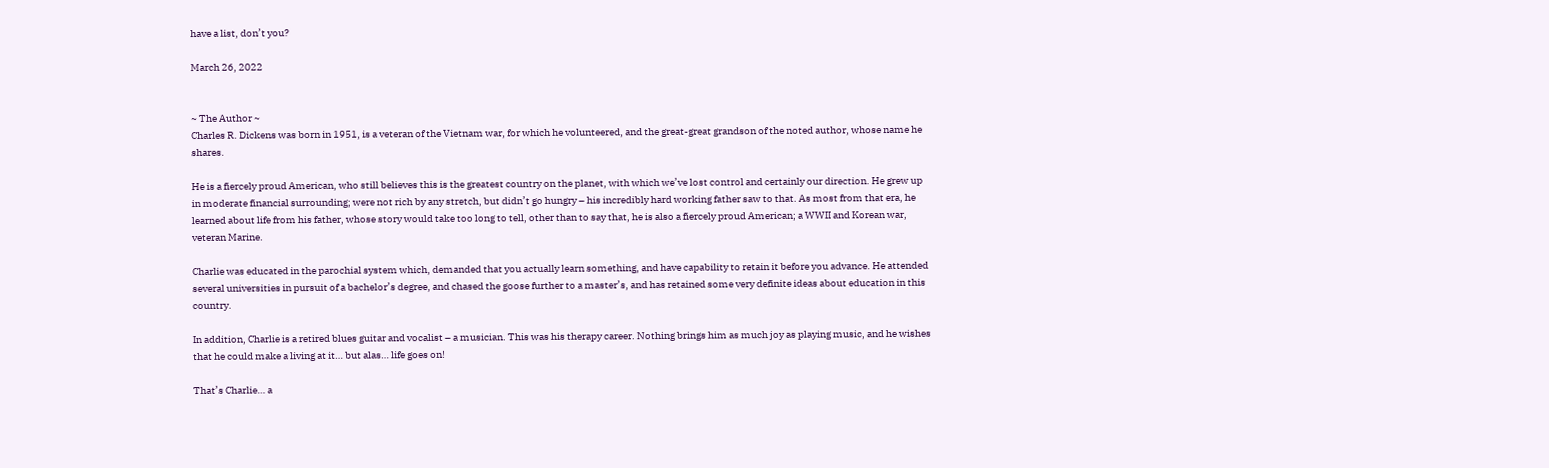have a list, don’t you?

March 26, 2022


~ The Author ~
Charles R. Dickens was born in 1951, is a veteran of the Vietnam war, for which he volunteered, and the great-great grandson of the noted author, whose name he shares.

He is a fiercely proud American, who still believes this is the greatest country on the planet, with which we’ve lost control and certainly our direction. He grew up in moderate financial surrounding; were not rich by any stretch, but didn’t go hungry – his incredibly hard working father saw to that. As most from that era, he learned about life from his father, whose story would take too long to tell, other than to say that, he is also a fiercely proud American; a WWII and Korean war, veteran Marine.

Charlie was educated in the parochial system which, demanded that you actually learn something, and have capability to retain it before you advance. He attended several universities in pursuit of a bachelor’s degree, and chased the goose further to a master’s, and has retained some very definite ideas about education in this country.

In addition, Charlie is a retired blues guitar and vocalist – a musician. This was his therapy career. Nothing brings him as much joy as playing music, and he wishes that he could make a living at it… but alas… life goes on!

That’s Charlie… a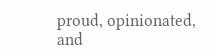proud, opinionated, and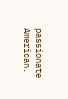passionate American.